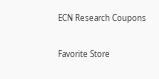ECN Research Coupons

Favorite Store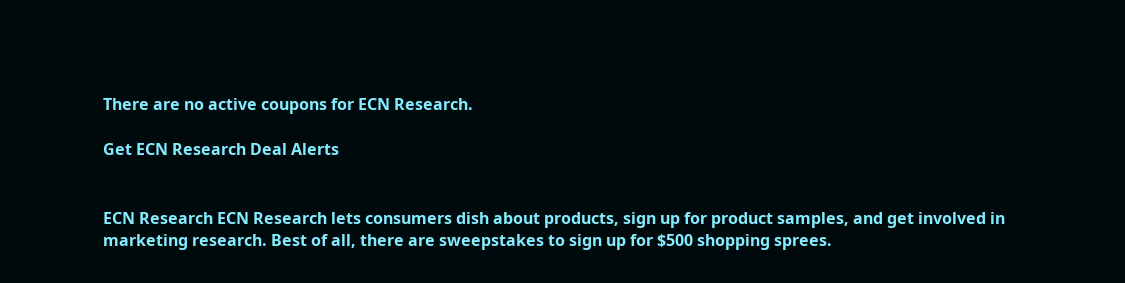There are no active coupons for ECN Research.

Get ECN Research Deal Alerts


ECN Research ECN Research lets consumers dish about products, sign up for product samples, and get involved in marketing research. Best of all, there are sweepstakes to sign up for $500 shopping sprees.